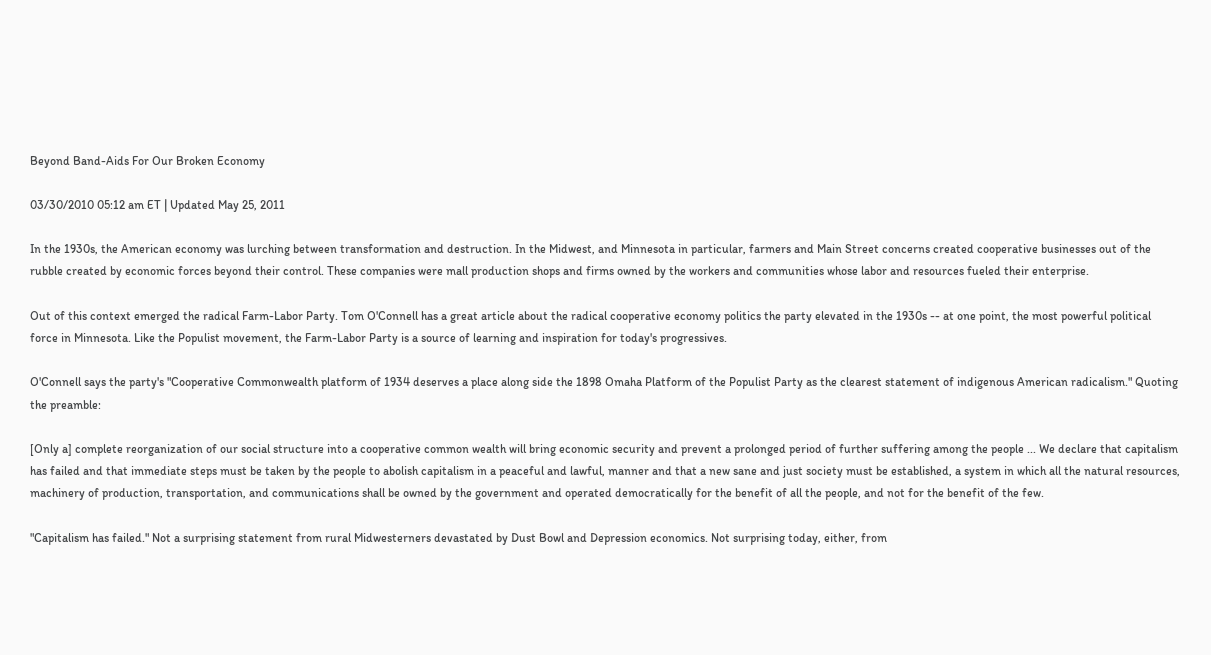Beyond Band-Aids For Our Broken Economy

03/30/2010 05:12 am ET | Updated May 25, 2011

In the 1930s, the American economy was lurching between transformation and destruction. In the Midwest, and Minnesota in particular, farmers and Main Street concerns created cooperative businesses out of the rubble created by economic forces beyond their control. These companies were mall production shops and firms owned by the workers and communities whose labor and resources fueled their enterprise.

Out of this context emerged the radical Farm-Labor Party. Tom O'Connell has a great article about the radical cooperative economy politics the party elevated in the 1930s -- at one point, the most powerful political force in Minnesota. Like the Populist movement, the Farm-Labor Party is a source of learning and inspiration for today's progressives.

O'Connell says the party's "Cooperative Commonwealth platform of 1934 deserves a place along side the 1898 Omaha Platform of the Populist Party as the clearest statement of indigenous American radicalism." Quoting the preamble:

[Only a] complete reorganization of our social structure into a cooperative common wealth will bring economic security and prevent a prolonged period of further suffering among the people ... We declare that capitalism has failed and that immediate steps must be taken by the people to abolish capitalism in a peaceful and lawful, manner and that a new sane and just society must be established, a system in which all the natural resources, machinery of production, transportation, and communications shall be owned by the government and operated democratically for the benefit of all the people, and not for the benefit of the few.

"Capitalism has failed." Not a surprising statement from rural Midwesterners devastated by Dust Bowl and Depression economics. Not surprising today, either, from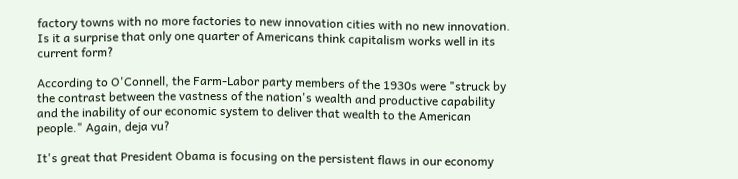factory towns with no more factories to new innovation cities with no new innovation. Is it a surprise that only one quarter of Americans think capitalism works well in its current form?

According to O'Connell, the Farm-Labor party members of the 1930s were "struck by the contrast between the vastness of the nation's wealth and productive capability and the inability of our economic system to deliver that wealth to the American people." Again, deja vu?

It's great that President Obama is focusing on the persistent flaws in our economy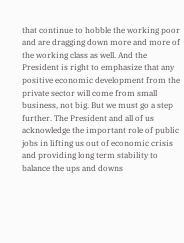that continue to hobble the working poor and are dragging down more and more of the working class as well. And the President is right to emphasize that any positive economic development from the private sector will come from small business, not big. But we must go a step further. The President and all of us acknowledge the important role of public jobs in lifting us out of economic crisis and providing long term stability to balance the ups and downs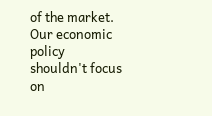of the market. Our economic policy shouldn't focus on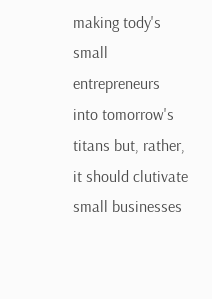making tody's small entrepreneurs into tomorrow's titans but, rather, it should clutivate small businesses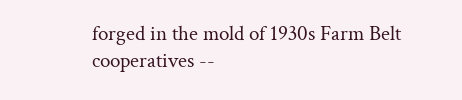forged in the mold of 1930s Farm Belt cooperatives --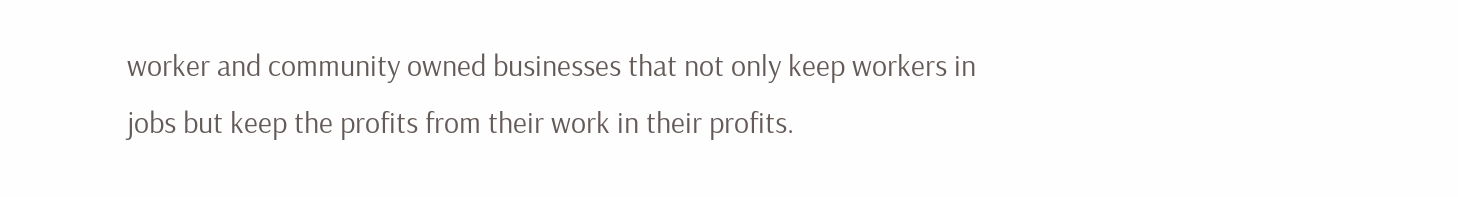worker and community owned businesses that not only keep workers in jobs but keep the profits from their work in their profits.